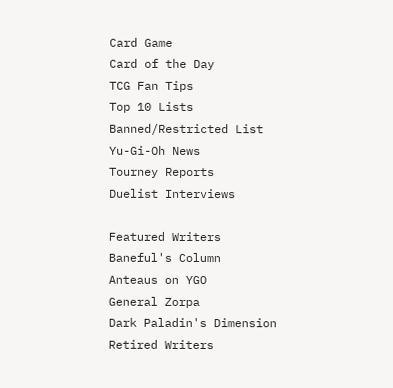Card Game
Card of the Day
TCG Fan Tips
Top 10 Lists
Banned/Restricted List
Yu-Gi-Oh News
Tourney Reports
Duelist Interviews

Featured Writers
Baneful's Column
Anteaus on YGO
General Zorpa
Dark Paladin's Dimension
Retired Writers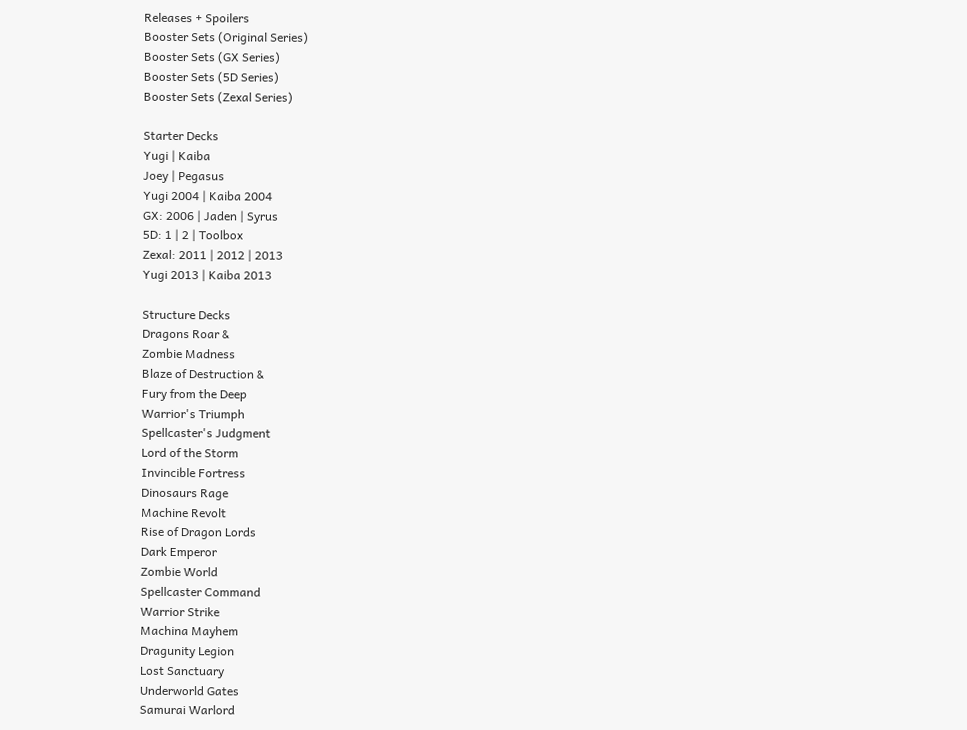Releases + Spoilers
Booster Sets (Original Series)
Booster Sets (GX Series)
Booster Sets (5D Series)
Booster Sets (Zexal Series)

Starter Decks
Yugi | Kaiba
Joey | Pegasus
Yugi 2004 | Kaiba 2004
GX: 2006 | Jaden | Syrus
5D: 1 | 2 | Toolbox
Zexal: 2011 | 2012 | 2013
Yugi 2013 | Kaiba 2013

Structure Decks
Dragons Roar &
Zombie Madness
Blaze of Destruction &
Fury from the Deep
Warrior's Triumph
Spellcaster's Judgment
Lord of the Storm
Invincible Fortress
Dinosaurs Rage
Machine Revolt
Rise of Dragon Lords
Dark Emperor
Zombie World
Spellcaster Command
Warrior Strike
Machina Mayhem
Dragunity Legion
Lost Sanctuary
Underworld Gates
Samurai Warlord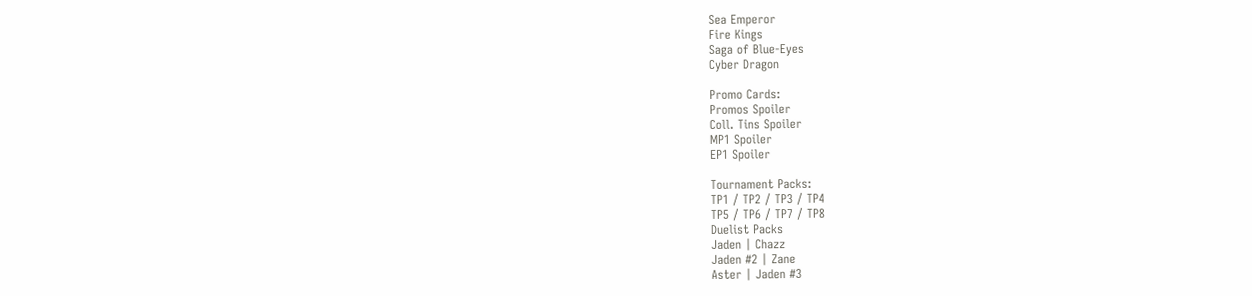Sea Emperor
Fire Kings
Saga of Blue-Eyes
Cyber Dragon

Promo Cards:
Promos Spoiler
Coll. Tins Spoiler
MP1 Spoiler
EP1 Spoiler

Tournament Packs:
TP1 / TP2 / TP3 / TP4
TP5 / TP6 / TP7 / TP8
Duelist Packs
Jaden | Chazz
Jaden #2 | Zane
Aster | Jaden #3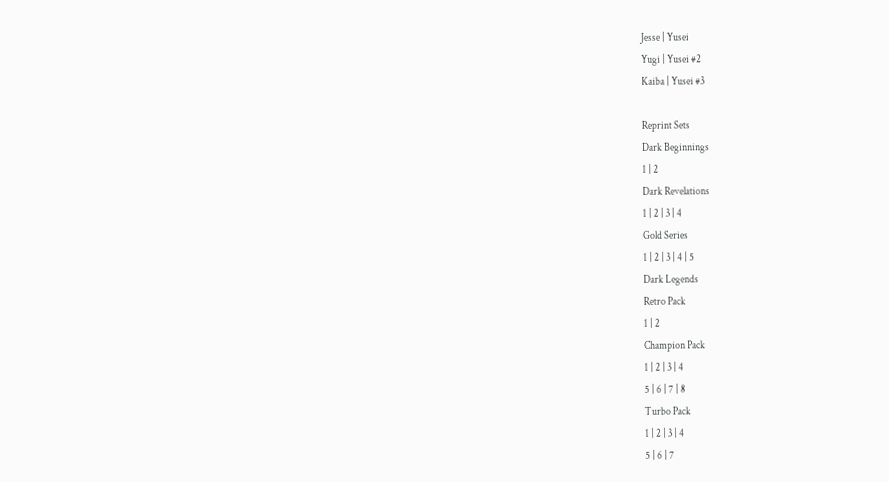Jesse | Yusei
Yugi | Yusei #2
Kaiba | Yusei #3

Reprint Sets
Dark Beginnings
1 | 2
Dark Revelations
1 | 2 | 3 | 4
Gold Series
1 | 2 | 3 | 4 | 5
Dark Legends
Retro Pack
1 | 2
Champion Pack
1 | 2 | 3 | 4
5 | 6 | 7 | 8
Turbo Pack
1 | 2 | 3 | 4
5 | 6 | 7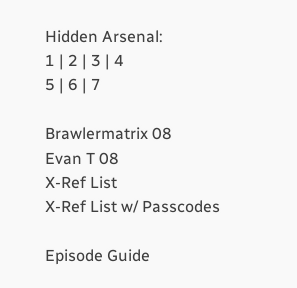Hidden Arsenal:
1 | 2 | 3 | 4
5 | 6 | 7

Brawlermatrix 08
Evan T 08
X-Ref List
X-Ref List w/ Passcodes

Episode Guide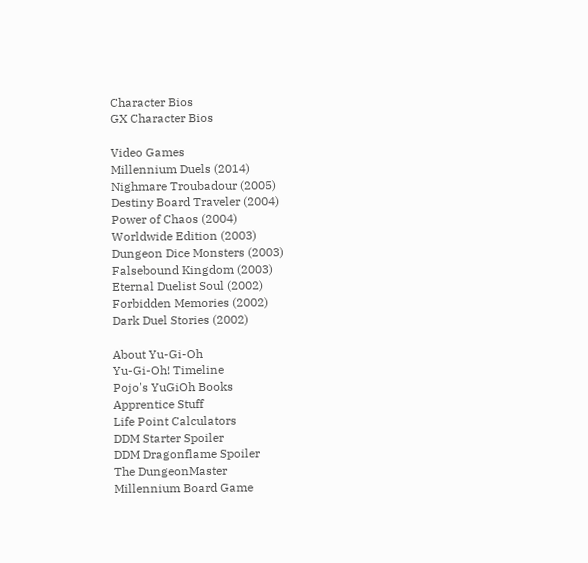Character Bios
GX Character Bios

Video Games
Millennium Duels (2014)
Nighmare Troubadour (2005)
Destiny Board Traveler (2004)
Power of Chaos (2004)
Worldwide Edition (2003)
Dungeon Dice Monsters (2003)
Falsebound Kingdom (2003)
Eternal Duelist Soul (2002)
Forbidden Memories (2002)
Dark Duel Stories (2002)

About Yu-Gi-Oh
Yu-Gi-Oh! Timeline
Pojo's YuGiOh Books
Apprentice Stuff
Life Point Calculators
DDM Starter Spoiler
DDM Dragonflame Spoiler
The DungeonMaster
Millennium Board Game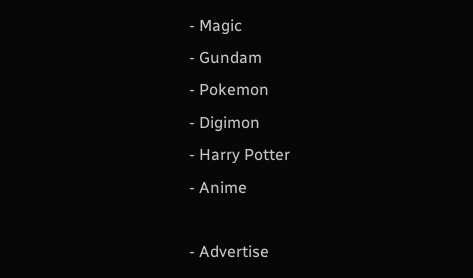- Magic
- Gundam
- Pokemon
- Digimon
- Harry Potter
- Anime

- Advertise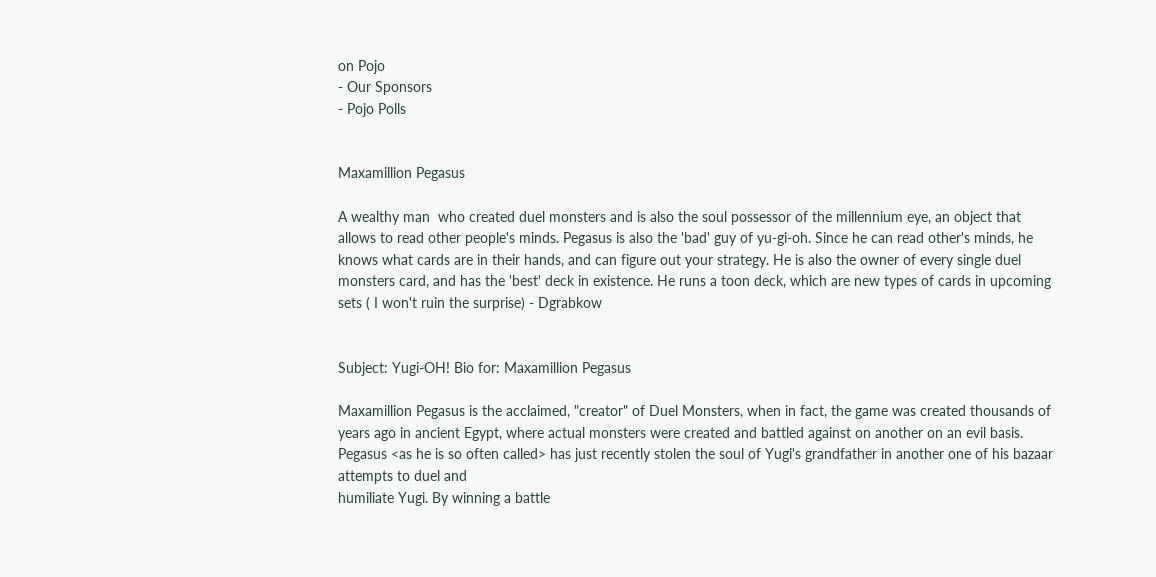on Pojo
- Our Sponsors
- Pojo Polls


Maxamillion Pegasus

A wealthy man  who created duel monsters and is also the soul possessor of the millennium eye, an object that allows to read other people's minds. Pegasus is also the 'bad' guy of yu-gi-oh. Since he can read other's minds, he knows what cards are in their hands, and can figure out your strategy. He is also the owner of every single duel monsters card, and has the 'best' deck in existence. He runs a toon deck, which are new types of cards in upcoming sets ( I won't ruin the surprise) - Dgrabkow


Subject: Yugi-OH! Bio for: Maxamillion Pegasus

Maxamillion Pegasus is the acclaimed, "creator" of Duel Monsters, when in fact, the game was created thousands of years ago in ancient Egypt, where actual monsters were created and battled against on another on an evil basis. Pegasus <as he is so often called> has just recently stolen the soul of Yugi's grandfather in another one of his bazaar attempts to duel and
humiliate Yugi. By winning a battle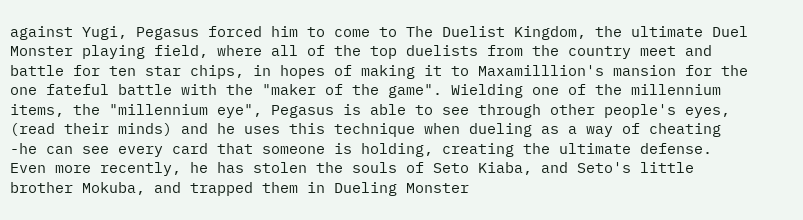against Yugi, Pegasus forced him to come to The Duelist Kingdom, the ultimate Duel Monster playing field, where all of the top duelists from the country meet and battle for ten star chips, in hopes of making it to Maxamilllion's mansion for the one fateful battle with the "maker of the game". Wielding one of the millennium items, the "millennium eye", Pegasus is able to see through other people's eyes, (read their minds) and he uses this technique when dueling as a way of cheating -he can see every card that someone is holding, creating the ultimate defense. Even more recently, he has stolen the souls of Seto Kiaba, and Seto's little brother Mokuba, and trapped them in Dueling Monster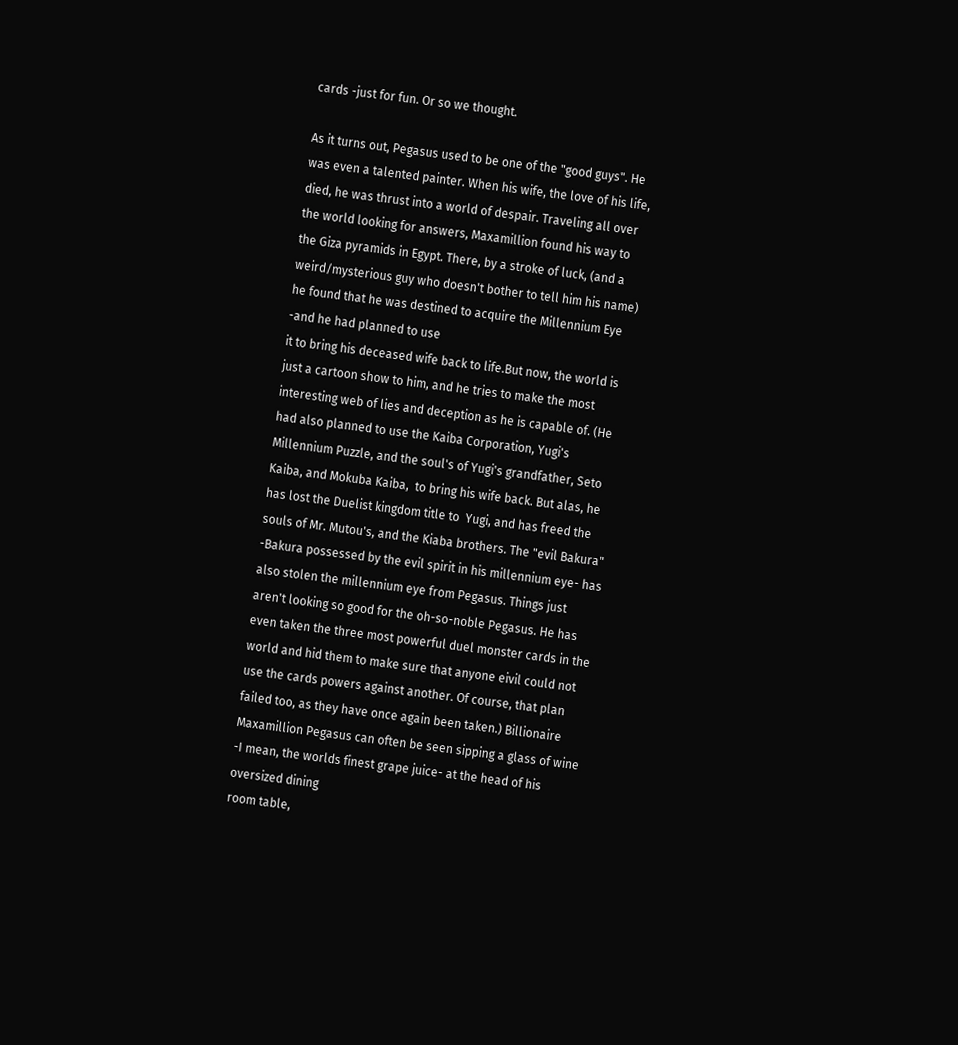cards -just for fun. Or so we thought.

As it turns out, Pegasus used to be one of the "good guys". He was even a talented painter. When his wife, the love of his life, died, he was thrust into a world of despair. Traveling all over the world looking for answers, Maxamillion found his way to the Giza pyramids in Egypt. There, by a stroke of luck, (and a weird/mysterious guy who doesn't bother to tell him his name) he found that he was destined to acquire the Millennium Eye -and he had planned to use
it to bring his deceased wife back to life.But now, the world is just a cartoon show to him, and he tries to make the most interesting web of lies and deception as he is capable of. (He had also planned to use the Kaiba Corporation, Yugi's Millennium Puzzle, and the soul's of Yugi's grandfather, Seto Kaiba, and Mokuba Kaiba,  to bring his wife back. But alas, he has lost the Duelist kingdom title to  Yugi, and has freed the souls of Mr. Mutou's, and the Kiaba brothers. The "evil Bakura" -Bakura possessed by the evil spirit in his millennium eye- has also stolen the millennium eye from Pegasus. Things just aren't looking so good for the oh-so-noble Pegasus. He has even taken the three most powerful duel monster cards in the world and hid them to make sure that anyone eivil could not use the cards powers against another. Of course, that plan failed too, as they have once again been taken.) Billionaire Maxamillion Pegasus can often be seen sipping a glass of wine -I mean, the worlds finest grape juice- at the head of his oversized dining
room table,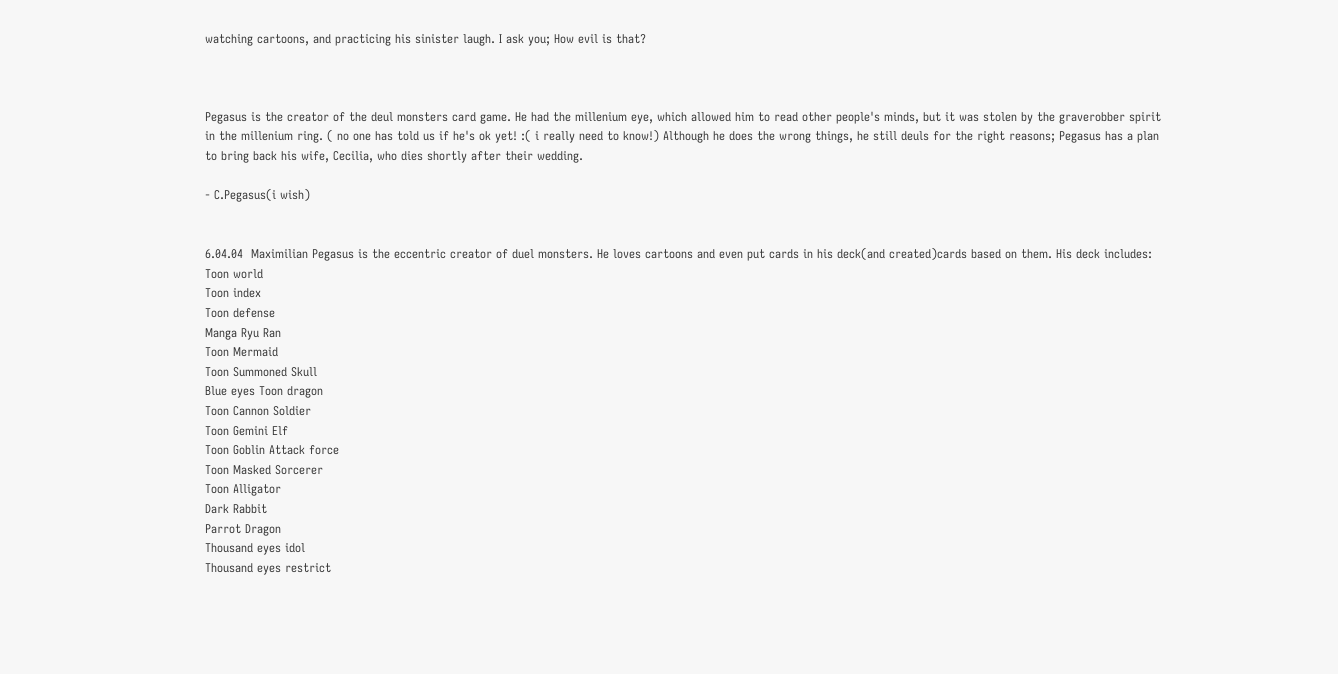watching cartoons, and practicing his sinister laugh. I ask you; How evil is that?



Pegasus is the creator of the deul monsters card game. He had the millenium eye, which allowed him to read other people's minds, but it was stolen by the graverobber spirit in the millenium ring. ( no one has told us if he's ok yet! :( i really need to know!) Although he does the wrong things, he still deuls for the right reasons; Pegasus has a plan to bring back his wife, Cecilia, who dies shortly after their wedding.

- C.Pegasus(i wish)


6.04.04  Maximilian Pegasus is the eccentric creator of duel monsters. He loves cartoons and even put cards in his deck(and created)cards based on them. His deck includes:
Toon world
Toon index
Toon defense
Manga Ryu Ran
Toon Mermaid
Toon Summoned Skull
Blue eyes Toon dragon
Toon Cannon Soldier
Toon Gemini Elf
Toon Goblin Attack force
Toon Masked Sorcerer
Toon Alligator
Dark Rabbit
Parrot Dragon
Thousand eyes idol
Thousand eyes restrict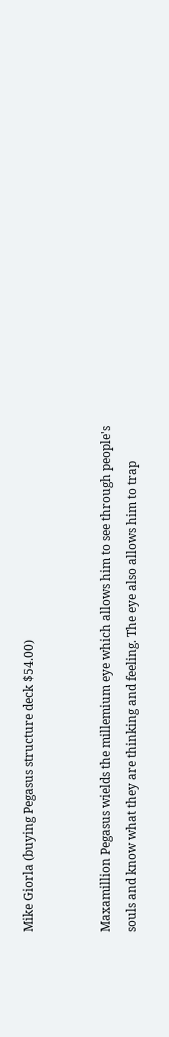Mike Giorla (buying Pegasus structure deck $54.00)


Maxamillion Pegasus wields the millemium eye which allows him to see through people's souls and know what they are thinking and feeling. The eye also allows him to trap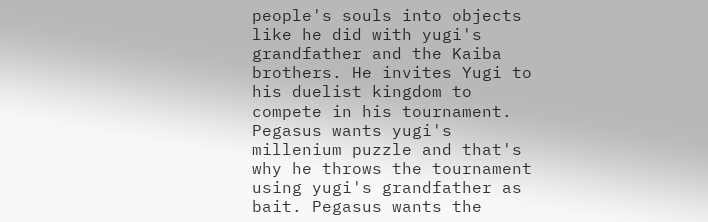people's souls into objects like he did with yugi's grandfather and the Kaiba brothers. He invites Yugi to his duelist kingdom to compete in his tournament. Pegasus wants yugi's millenium puzzle and that's why he throws the tournament using yugi's grandfather as bait. Pegasus wants the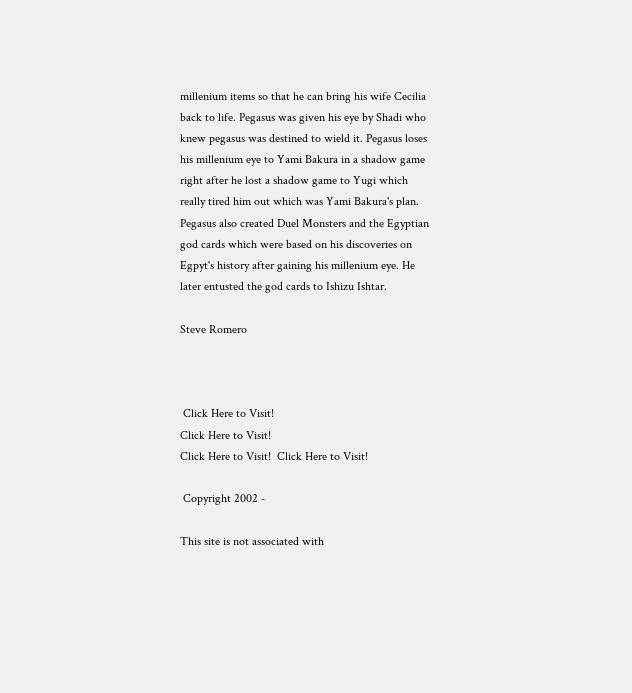millenium items so that he can bring his wife Cecilia back to life. Pegasus was given his eye by Shadi who knew pegasus was destined to wield it. Pegasus loses his millenium eye to Yami Bakura in a shadow game right after he lost a shadow game to Yugi which really tired him out which was Yami Bakura's plan.
Pegasus also created Duel Monsters and the Egyptian god cards which were based on his discoveries on Egpyt's history after gaining his millenium eye. He later entusted the god cards to Ishizu Ishtar.

Steve Romero



 Click Here to Visit!
Click Here to Visit!
Click Here to Visit!  Click Here to Visit!

 Copyright 2002 -

This site is not associated with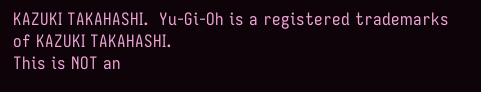KAZUKI TAKAHASHI.  Yu-Gi-Oh is a registered trademarks of KAZUKI TAKAHASHI.
This is NOT an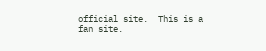official site.  This is a fan site.